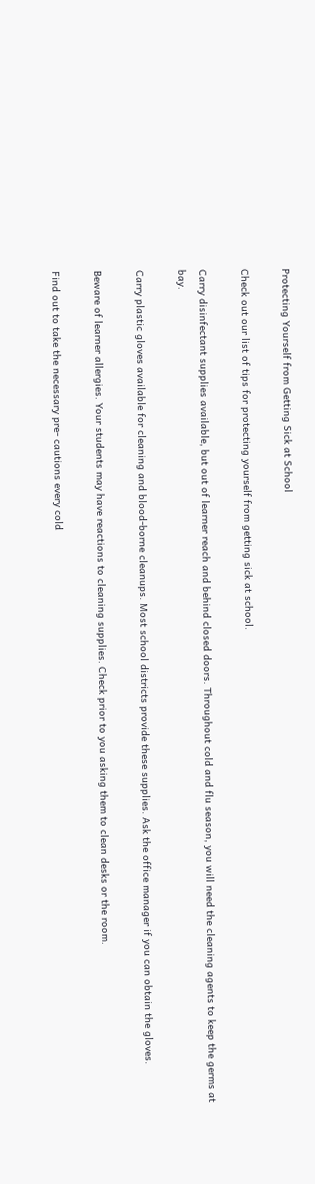Protecting Yourself from Getting Sick at School

Check out our list of tips for protecting yourself from getting sick at school.

Carry disinfectant supplies available, but out of learner reach and behind closed doors. Throughout cold and flu season, you will need the cleaning agents to keep the germs at bay.

Carry plastic gloves available for cleaning and blood-borne cleanups. Most school districts provide these supplies. Ask the office manager if you can obtain the gloves.

Beware of learner allergies. Your students may have reactions to cleaning supplies. Check prior to you asking them to clean desks or the room.

Find out to take the necessary pre- cautions every cold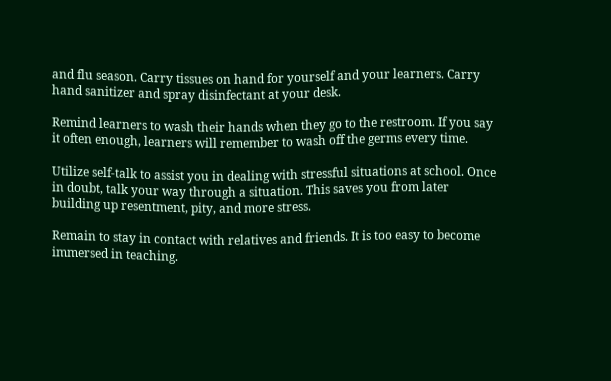and flu season. Carry tissues on hand for yourself and your learners. Carry hand sanitizer and spray disinfectant at your desk.

Remind learners to wash their hands when they go to the restroom. If you say it often enough, learners will remember to wash off the germs every time.

Utilize self-talk to assist you in dealing with stressful situations at school. Once in doubt, talk your way through a situation. This saves you from later building up resentment, pity, and more stress.

Remain to stay in contact with relatives and friends. It is too easy to become immersed in teaching.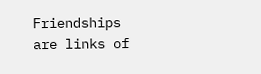Friendships are links of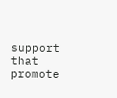support that promote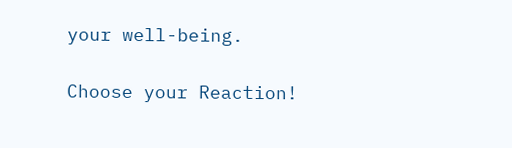your well-being.

Choose your Reaction!